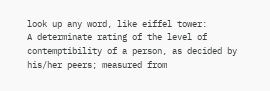look up any word, like eiffel tower:
A determinate rating of the level of contemptibility of a person, as decided by his/her peers; measured from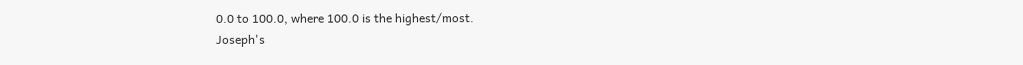0.0 to 100.0, where 100.0 is the highest/most.
Joseph's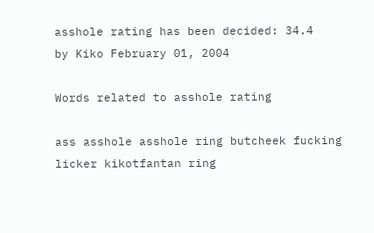asshole rating has been decided: 34.4
by Kiko February 01, 2004

Words related to asshole rating

ass asshole asshole ring butcheek fucking licker kikotfantan ring